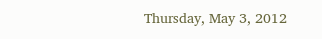Thursday, May 3, 2012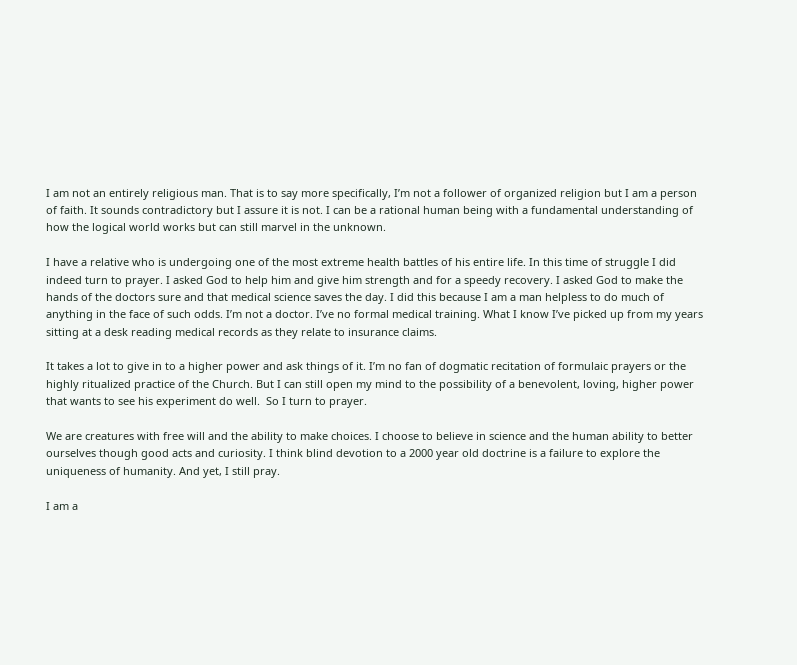I am not an entirely religious man. That is to say more specifically, I’m not a follower of organized religion but I am a person of faith. It sounds contradictory but I assure it is not. I can be a rational human being with a fundamental understanding of how the logical world works but can still marvel in the unknown.

I have a relative who is undergoing one of the most extreme health battles of his entire life. In this time of struggle I did indeed turn to prayer. I asked God to help him and give him strength and for a speedy recovery. I asked God to make the hands of the doctors sure and that medical science saves the day. I did this because I am a man helpless to do much of anything in the face of such odds. I’m not a doctor. I’ve no formal medical training. What I know I’ve picked up from my years sitting at a desk reading medical records as they relate to insurance claims.

It takes a lot to give in to a higher power and ask things of it. I’m no fan of dogmatic recitation of formulaic prayers or the highly ritualized practice of the Church. But I can still open my mind to the possibility of a benevolent, loving, higher power that wants to see his experiment do well.  So I turn to prayer.

We are creatures with free will and the ability to make choices. I choose to believe in science and the human ability to better ourselves though good acts and curiosity. I think blind devotion to a 2000 year old doctrine is a failure to explore the uniqueness of humanity. And yet, I still pray.

I am a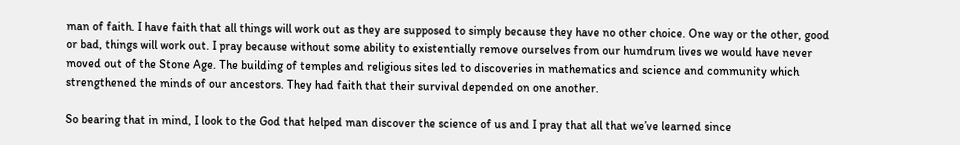man of faith. I have faith that all things will work out as they are supposed to simply because they have no other choice. One way or the other, good or bad, things will work out. I pray because without some ability to existentially remove ourselves from our humdrum lives we would have never moved out of the Stone Age. The building of temples and religious sites led to discoveries in mathematics and science and community which strengthened the minds of our ancestors. They had faith that their survival depended on one another.

So bearing that in mind, I look to the God that helped man discover the science of us and I pray that all that we’ve learned since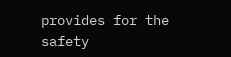provides for the safety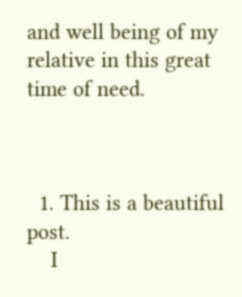and well being of my relative in this great time of need.



  1. This is a beautiful post.
    I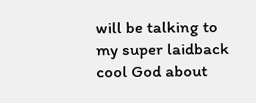will be talking to my super laidback cool God about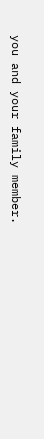you and your family member.